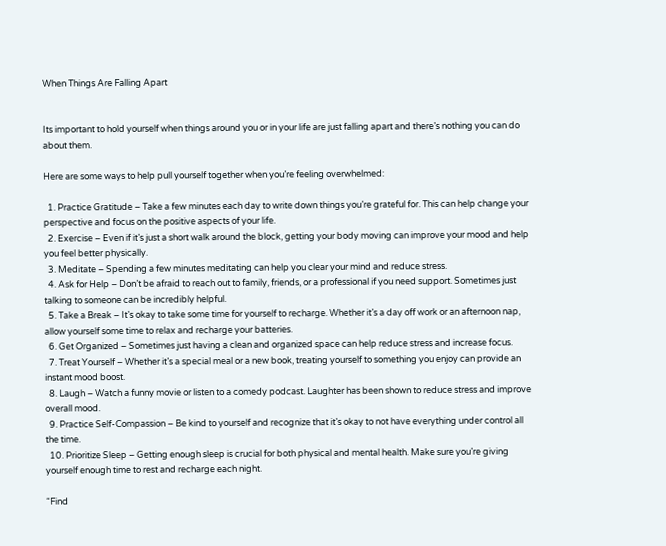When Things Are Falling Apart


Its important to hold yourself when things around you or in your life are just falling apart and there’s nothing you can do about them.

Here are some ways to help pull yourself together when you’re feeling overwhelmed:

  1. Practice Gratitude – Take a few minutes each day to write down things you’re grateful for. This can help change your perspective and focus on the positive aspects of your life.
  2. Exercise – Even if it’s just a short walk around the block, getting your body moving can improve your mood and help you feel better physically.
  3. Meditate – Spending a few minutes meditating can help you clear your mind and reduce stress.
  4. Ask for Help – Don’t be afraid to reach out to family, friends, or a professional if you need support. Sometimes just talking to someone can be incredibly helpful.
  5. Take a Break – It’s okay to take some time for yourself to recharge. Whether it’s a day off work or an afternoon nap, allow yourself some time to relax and recharge your batteries.
  6. Get Organized – Sometimes just having a clean and organized space can help reduce stress and increase focus.
  7. Treat Yourself – Whether it’s a special meal or a new book, treating yourself to something you enjoy can provide an instant mood boost.
  8. Laugh – Watch a funny movie or listen to a comedy podcast. Laughter has been shown to reduce stress and improve overall mood.
  9. Practice Self-Compassion – Be kind to yourself and recognize that it’s okay to not have everything under control all the time.
  10. Prioritize Sleep – Getting enough sleep is crucial for both physical and mental health. Make sure you’re giving yourself enough time to rest and recharge each night.

“Find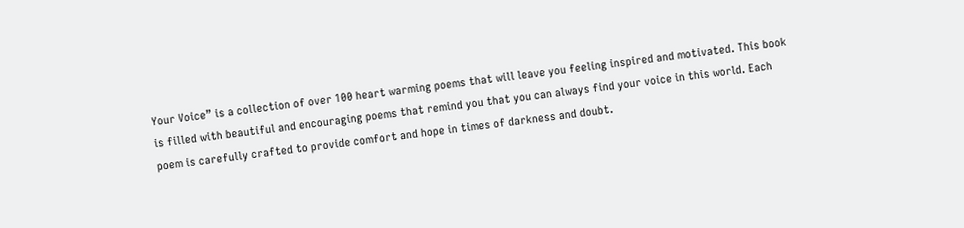Your Voice” is a collection of over 100 heart warming poems that will leave you feeling inspired and motivated. This book is filled with beautiful and encouraging poems that remind you that you can always find your voice in this world. Each poem is carefully crafted to provide comfort and hope in times of darkness and doubt.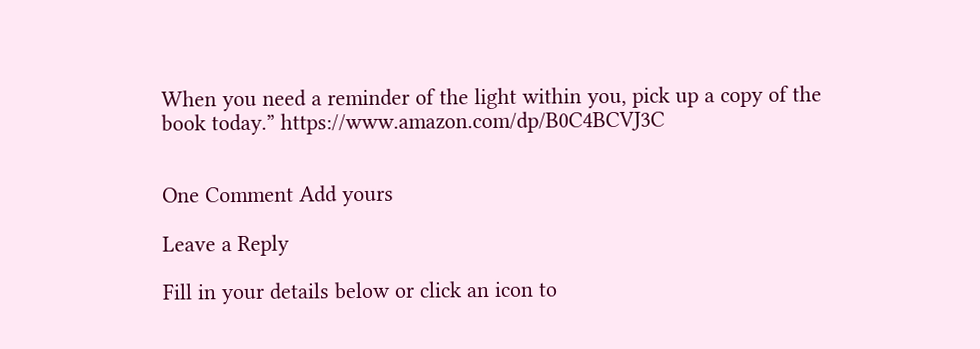When you need a reminder of the light within you, pick up a copy of the book today.” https://www.amazon.com/dp/B0C4BCVJ3C


One Comment Add yours

Leave a Reply

Fill in your details below or click an icon to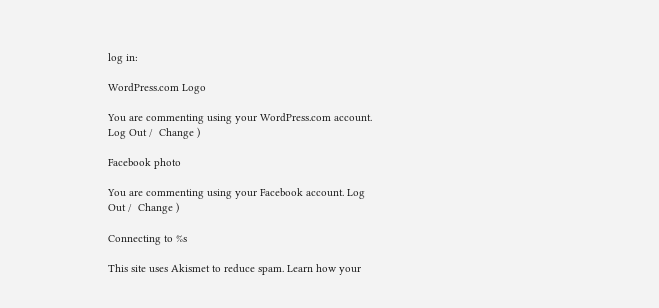log in:

WordPress.com Logo

You are commenting using your WordPress.com account. Log Out /  Change )

Facebook photo

You are commenting using your Facebook account. Log Out /  Change )

Connecting to %s

This site uses Akismet to reduce spam. Learn how your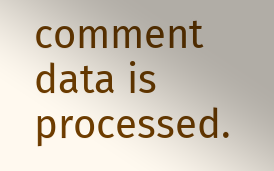comment data is processed.